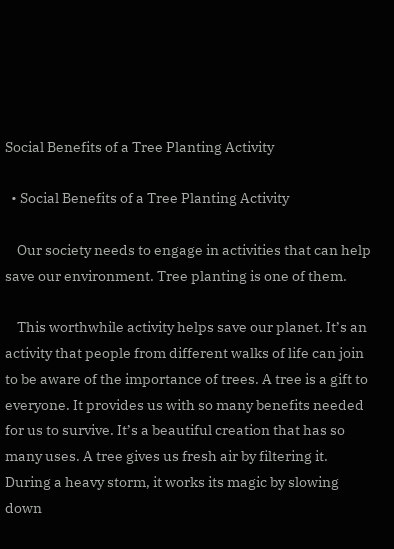Social Benefits of a Tree Planting Activity

  • Social Benefits of a Tree Planting Activity

    Our society needs to engage in activities that can help save our environment. Tree planting is one of them.

    This worthwhile activity helps save our planet. It’s an activity that people from different walks of life can join to be aware of the importance of trees. A tree is a gift to everyone. It provides us with so many benefits needed for us to survive. It’s a beautiful creation that has so many uses. A tree gives us fresh air by filtering it. During a heavy storm, it works its magic by slowing down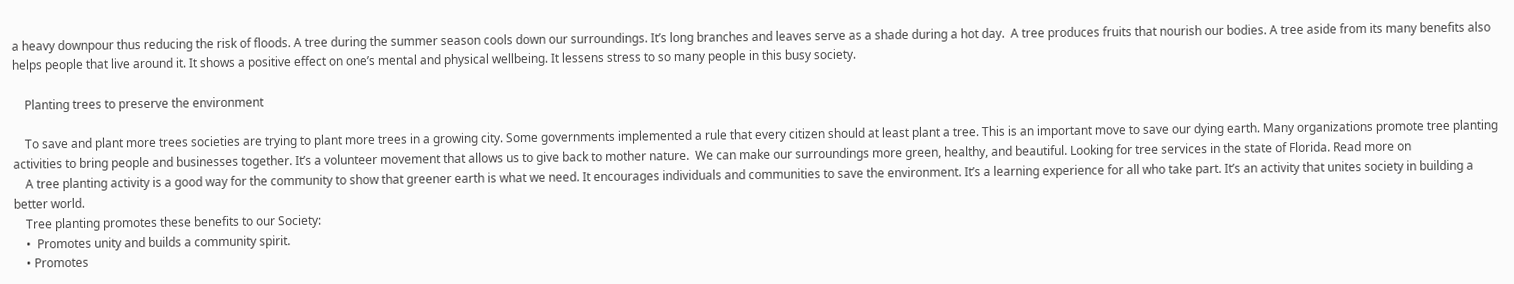a heavy downpour thus reducing the risk of floods. A tree during the summer season cools down our surroundings. It’s long branches and leaves serve as a shade during a hot day.  A tree produces fruits that nourish our bodies. A tree aside from its many benefits also helps people that live around it. It shows a positive effect on one’s mental and physical wellbeing. It lessens stress to so many people in this busy society.

    Planting trees to preserve the environment

    To save and plant more trees societies are trying to plant more trees in a growing city. Some governments implemented a rule that every citizen should at least plant a tree. This is an important move to save our dying earth. Many organizations promote tree planting activities to bring people and businesses together. It’s a volunteer movement that allows us to give back to mother nature.  We can make our surroundings more green, healthy, and beautiful. Looking for tree services in the state of Florida. Read more on
    A tree planting activity is a good way for the community to show that greener earth is what we need. It encourages individuals and communities to save the environment. It’s a learning experience for all who take part. It’s an activity that unites society in building a better world.
    Tree planting promotes these benefits to our Society:
    •  Promotes unity and builds a community spirit.
    • Promotes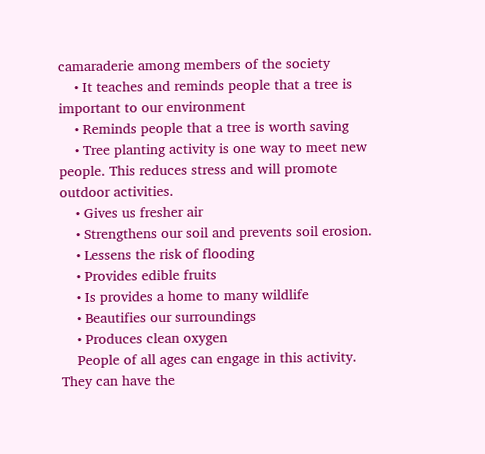camaraderie among members of the society
    • It teaches and reminds people that a tree is important to our environment
    • Reminds people that a tree is worth saving
    • Tree planting activity is one way to meet new people. This reduces stress and will promote outdoor activities.
    • Gives us fresher air
    • Strengthens our soil and prevents soil erosion.
    • Lessens the risk of flooding
    • Provides edible fruits
    • Is provides a home to many wildlife
    • Beautifies our surroundings
    • Produces clean oxygen
    People of all ages can engage in this activity. They can have the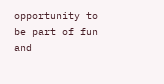opportunity to be part of fun and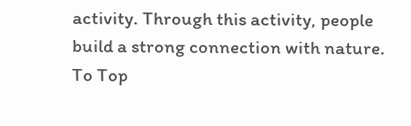activity. Through this activity, people build a strong connection with nature.
To Top